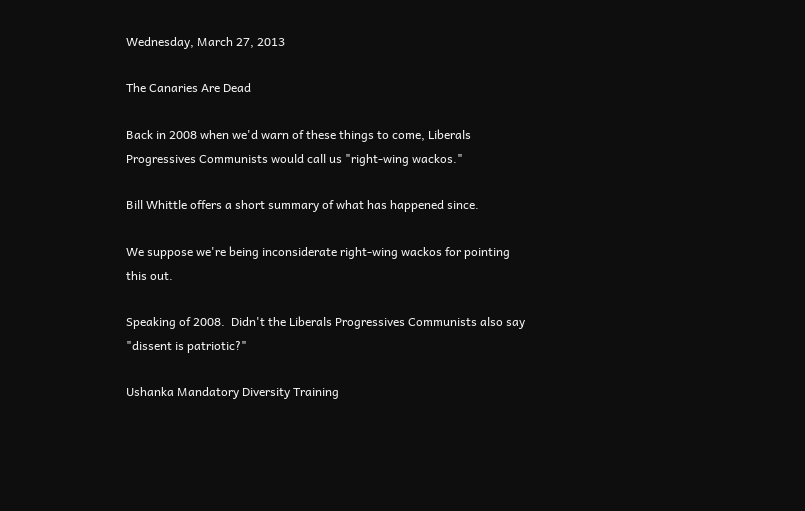Wednesday, March 27, 2013

The Canaries Are Dead

Back in 2008 when we'd warn of these things to come, Liberals Progressives Communists would call us "right-wing wackos."

Bill Whittle offers a short summary of what has happened since.

We suppose we're being inconsiderate right-wing wackos for pointing this out.

Speaking of 2008.  Didn't the Liberals Progressives Communists also say "dissent is patriotic?"

Ushanka Mandatory Diversity Training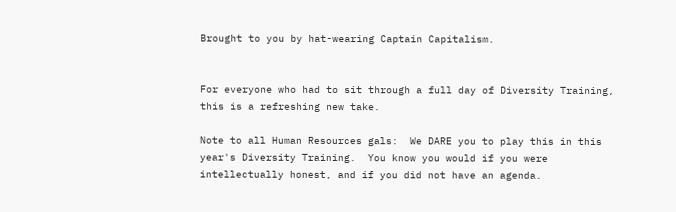Brought to you by hat-wearing Captain Capitalism.


For everyone who had to sit through a full day of Diversity Training, this is a refreshing new take.

Note to all Human Resources gals:  We DARE you to play this in this year's Diversity Training.  You know you would if you were intellectually honest, and if you did not have an agenda.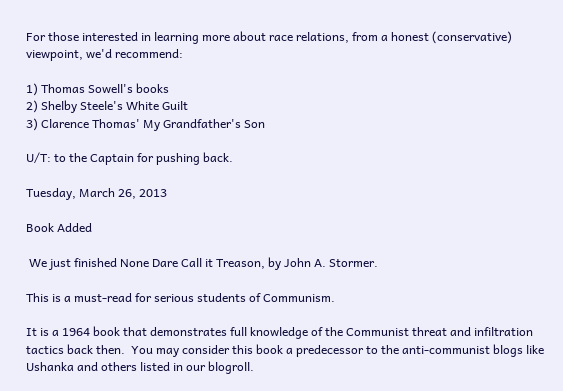For those interested in learning more about race relations, from a honest (conservative) viewpoint, we'd recommend:

1) Thomas Sowell's books
2) Shelby Steele's White Guilt
3) Clarence Thomas' My Grandfather's Son

U/T: to the Captain for pushing back.

Tuesday, March 26, 2013

Book Added

 We just finished None Dare Call it Treason, by John A. Stormer.

This is a must-read for serious students of Communism.

It is a 1964 book that demonstrates full knowledge of the Communist threat and infiltration tactics back then.  You may consider this book a predecessor to the anti-communist blogs like Ushanka and others listed in our blogroll.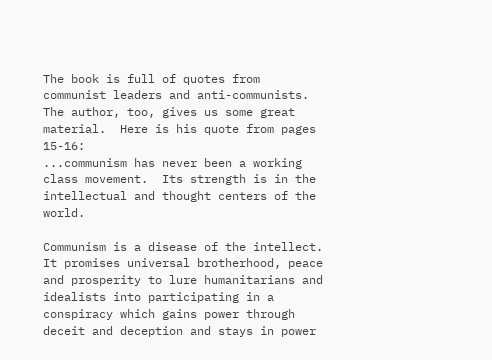The book is full of quotes from communist leaders and anti-communists.  The author, too, gives us some great material.  Here is his quote from pages 15-16:
...communism has never been a working class movement.  Its strength is in the intellectual and thought centers of the world.

Communism is a disease of the intellect.  It promises universal brotherhood, peace and prosperity to lure humanitarians and idealists into participating in a conspiracy which gains power through deceit and deception and stays in power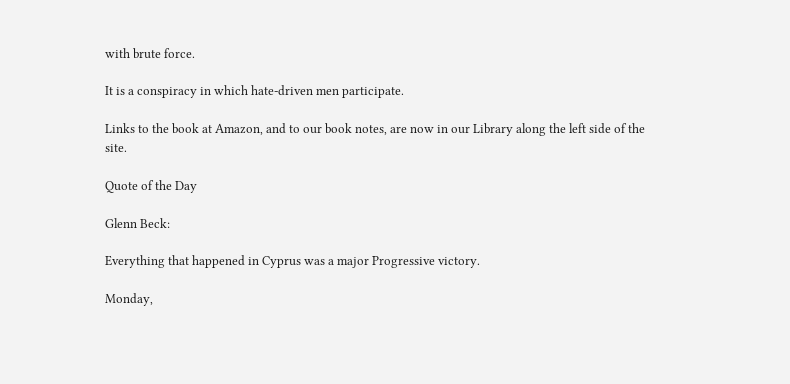with brute force.

It is a conspiracy in which hate-driven men participate.

Links to the book at Amazon, and to our book notes, are now in our Library along the left side of the site.

Quote of the Day

Glenn Beck:

Everything that happened in Cyprus was a major Progressive victory.

Monday,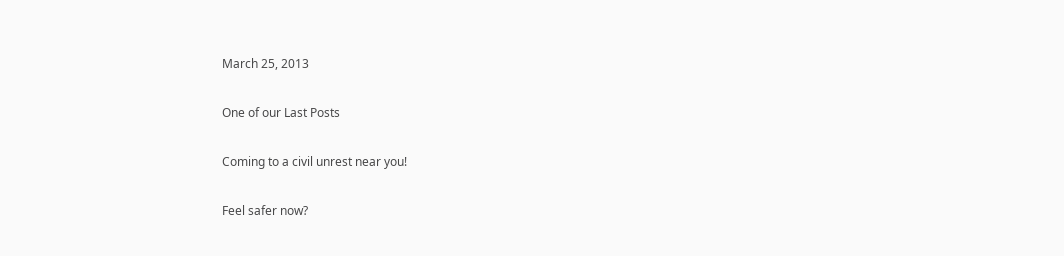March 25, 2013

One of our Last Posts

Coming to a civil unrest near you!

Feel safer now?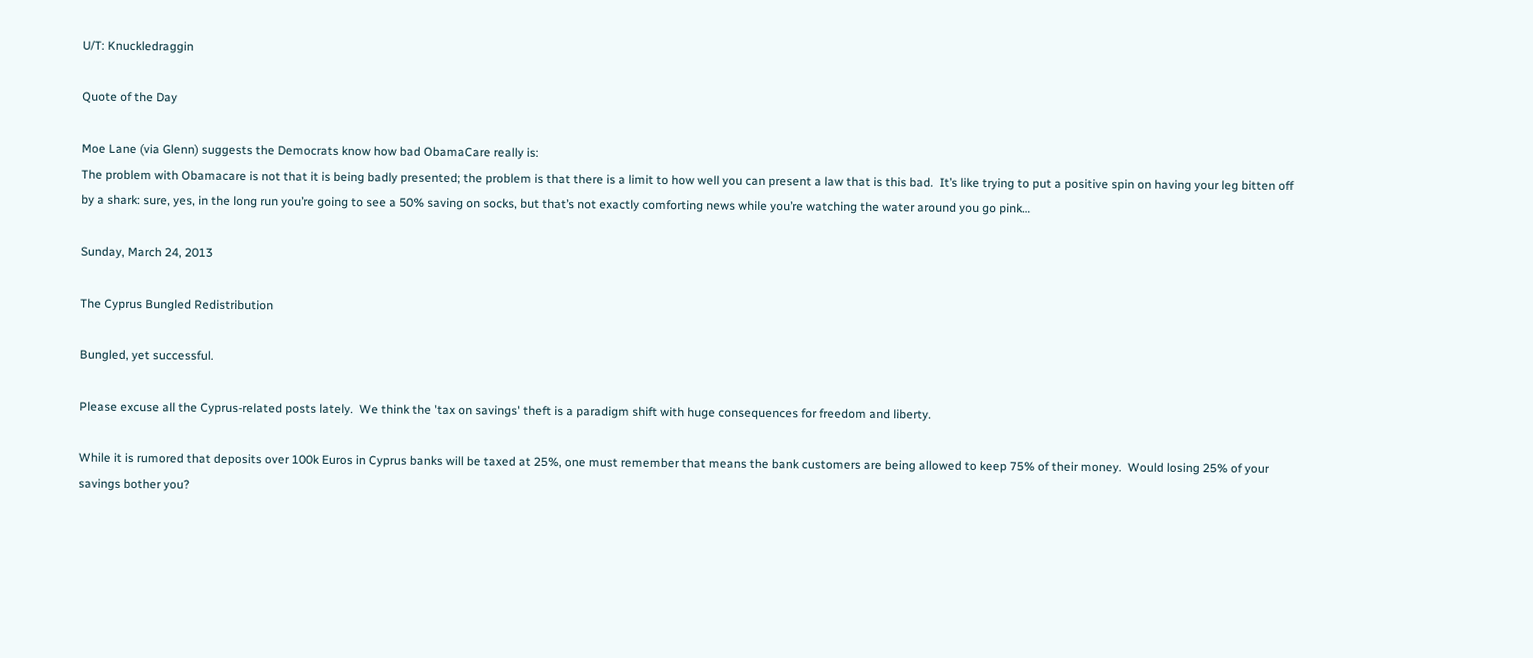U/T: Knuckledraggin

Quote of the Day

Moe Lane (via Glenn) suggests the Democrats know how bad ObamaCare really is:
The problem with Obamacare is not that it is being badly presented; the problem is that there is a limit to how well you can present a law that is this bad.  It’s like trying to put a positive spin on having your leg bitten off by a shark: sure, yes, in the long run you’re going to see a 50% saving on socks, but that’s not exactly comforting news while you’re watching the water around you go pink…

Sunday, March 24, 2013

The Cyprus Bungled Redistribution

Bungled, yet successful.

Please excuse all the Cyprus-related posts lately.  We think the 'tax on savings' theft is a paradigm shift with huge consequences for freedom and liberty.

While it is rumored that deposits over 100k Euros in Cyprus banks will be taxed at 25%, one must remember that means the bank customers are being allowed to keep 75% of their money.  Would losing 25% of your savings bother you?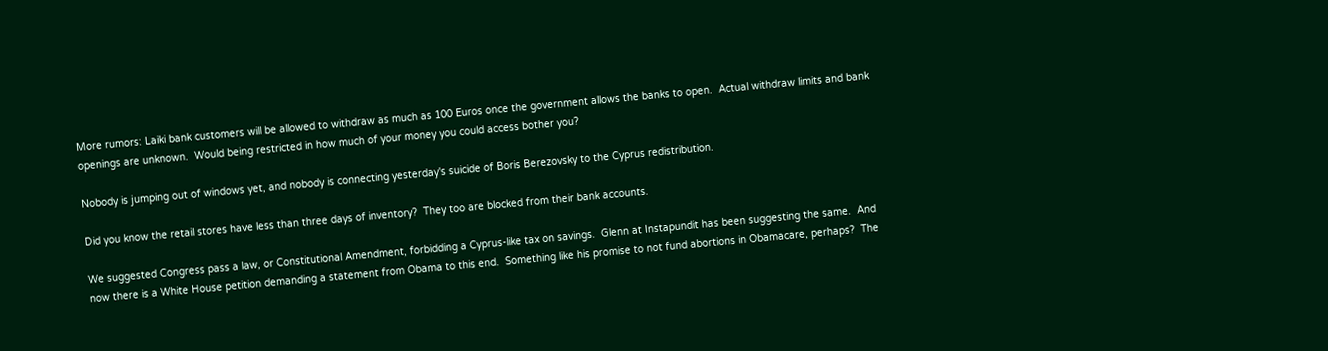More rumors: Laiki bank customers will be allowed to withdraw as much as 100 Euros once the government allows the banks to open.  Actual withdraw limits and bank openings are unknown.  Would being restricted in how much of your money you could access bother you?

Nobody is jumping out of windows yet, and nobody is connecting yesterday's suicide of Boris Berezovsky to the Cyprus redistribution.

Did you know the retail stores have less than three days of inventory?  They too are blocked from their bank accounts.

We suggested Congress pass a law, or Constitutional Amendment, forbidding a Cyprus-like tax on savings.  Glenn at Instapundit has been suggesting the same.  And now there is a White House petition demanding a statement from Obama to this end.  Something like his promise to not fund abortions in Obamacare, perhaps?  The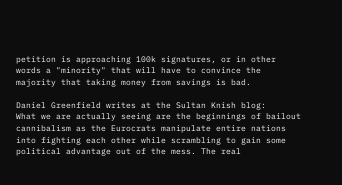petition is approaching 100k signatures, or in other words a "minority" that will have to convince the majority that taking money from savings is bad.

Daniel Greenfield writes at the Sultan Knish blog:
What we are actually seeing are the beginnings of bailout cannibalism as the Eurocrats manipulate entire nations into fighting each other while scrambling to gain some political advantage out of the mess. The real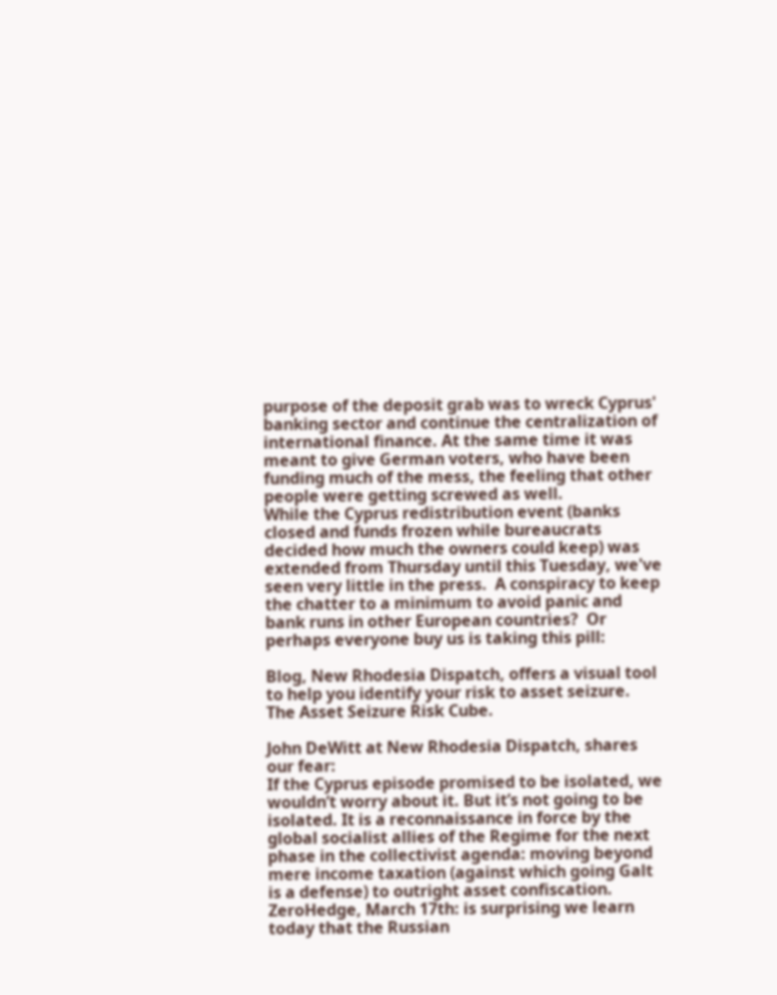purpose of the deposit grab was to wreck Cyprus' banking sector and continue the centralization of international finance. At the same time it was meant to give German voters, who have been funding much of the mess, the feeling that other people were getting screwed as well.
While the Cyprus redistribution event (banks closed and funds frozen while bureaucrats decided how much the owners could keep) was extended from Thursday until this Tuesday, we've seen very little in the press.  A conspiracy to keep the chatter to a minimum to avoid panic and bank runs in other European countries?  Or perhaps everyone buy us is taking this pill:

Blog, New Rhodesia Dispatch, offers a visual tool to help you identify your risk to asset seizure.  The Asset Seizure Risk Cube.

John DeWitt at New Rhodesia Dispatch, shares our fear:
If the Cyprus episode promised to be isolated, we wouldn’t worry about it. But it’s not going to be isolated. It is a reconnaissance in force by the global socialist allies of the Regime for the next phase in the collectivist agenda: moving beyond mere income taxation (against which going Galt is a defense) to outright asset confiscation.
ZeroHedge, March 17th: is surprising we learn today that the Russian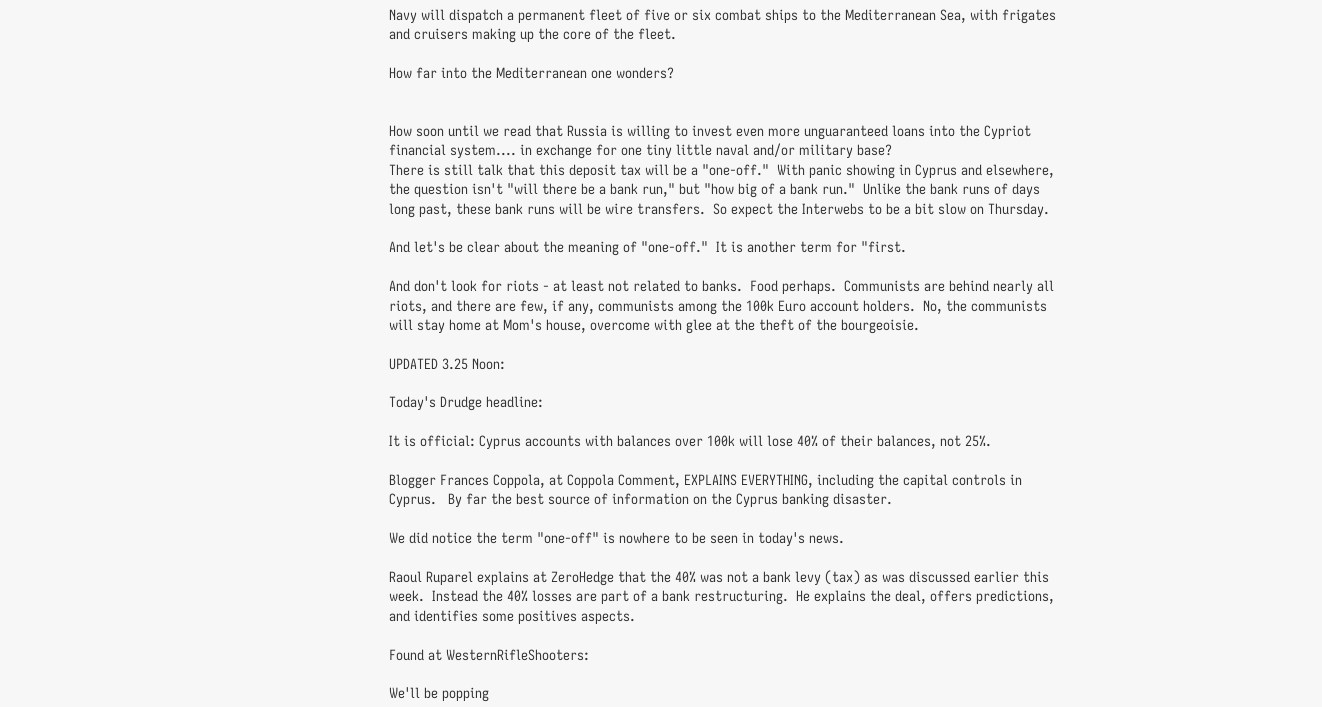Navy will dispatch a permanent fleet of five or six combat ships to the Mediterranean Sea, with frigates and cruisers making up the core of the fleet.

How far into the Mediterranean one wonders?


How soon until we read that Russia is willing to invest even more unguaranteed loans into the Cypriot financial system.... in exchange for one tiny little naval and/or military base?
There is still talk that this deposit tax will be a "one-off."  With panic showing in Cyprus and elsewhere, the question isn't "will there be a bank run," but "how big of a bank run."  Unlike the bank runs of days long past, these bank runs will be wire transfers.  So expect the Interwebs to be a bit slow on Thursday.

And let's be clear about the meaning of "one-off."  It is another term for "first.

And don't look for riots - at least not related to banks.  Food perhaps.  Communists are behind nearly all riots, and there are few, if any, communists among the 100k Euro account holders.  No, the communists will stay home at Mom's house, overcome with glee at the theft of the bourgeoisie.

UPDATED 3.25 Noon:

Today's Drudge headline:

It is official: Cyprus accounts with balances over 100k will lose 40% of their balances, not 25%.

Blogger Frances Coppola, at Coppola Comment, EXPLAINS EVERYTHING, including the capital controls in Cyprus.   By far the best source of information on the Cyprus banking disaster.

We did notice the term "one-off" is nowhere to be seen in today's news.

Raoul Ruparel explains at ZeroHedge that the 40% was not a bank levy (tax) as was discussed earlier this week.  Instead the 40% losses are part of a bank restructuring.  He explains the deal, offers predictions, and identifies some positives aspects.

Found at WesternRifleShooters:

We'll be popping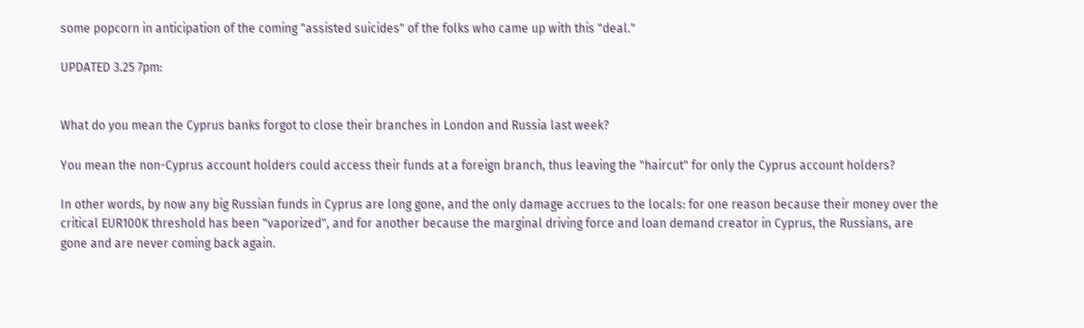some popcorn in anticipation of the coming "assisted suicides" of the folks who came up with this "deal."

UPDATED 3.25 7pm:


What do you mean the Cyprus banks forgot to close their branches in London and Russia last week?

You mean the non-Cyprus account holders could access their funds at a foreign branch, thus leaving the "haircut" for only the Cyprus account holders?

In other words, by now any big Russian funds in Cyprus are long gone, and the only damage accrues to the locals: for one reason because their money over the critical EUR100K threshold has been "vaporized", and for another because the marginal driving force and loan demand creator in Cyprus, the Russians, are gone and are never coming back again.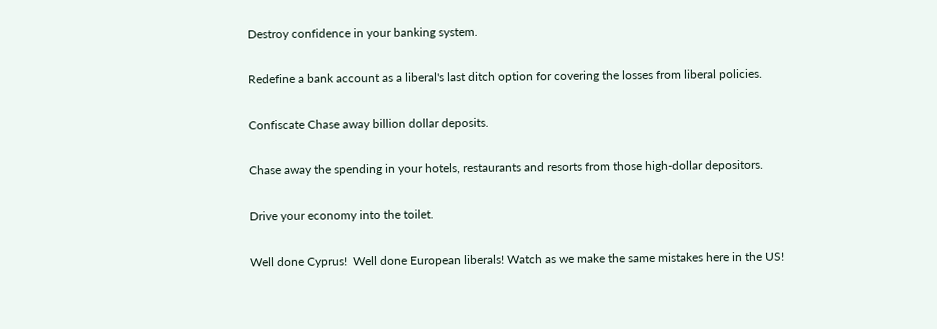Destroy confidence in your banking system.

Redefine a bank account as a liberal's last ditch option for covering the losses from liberal policies.

Confiscate Chase away billion dollar deposits.

Chase away the spending in your hotels, restaurants and resorts from those high-dollar depositors.

Drive your economy into the toilet.

Well done Cyprus!  Well done European liberals! Watch as we make the same mistakes here in the US!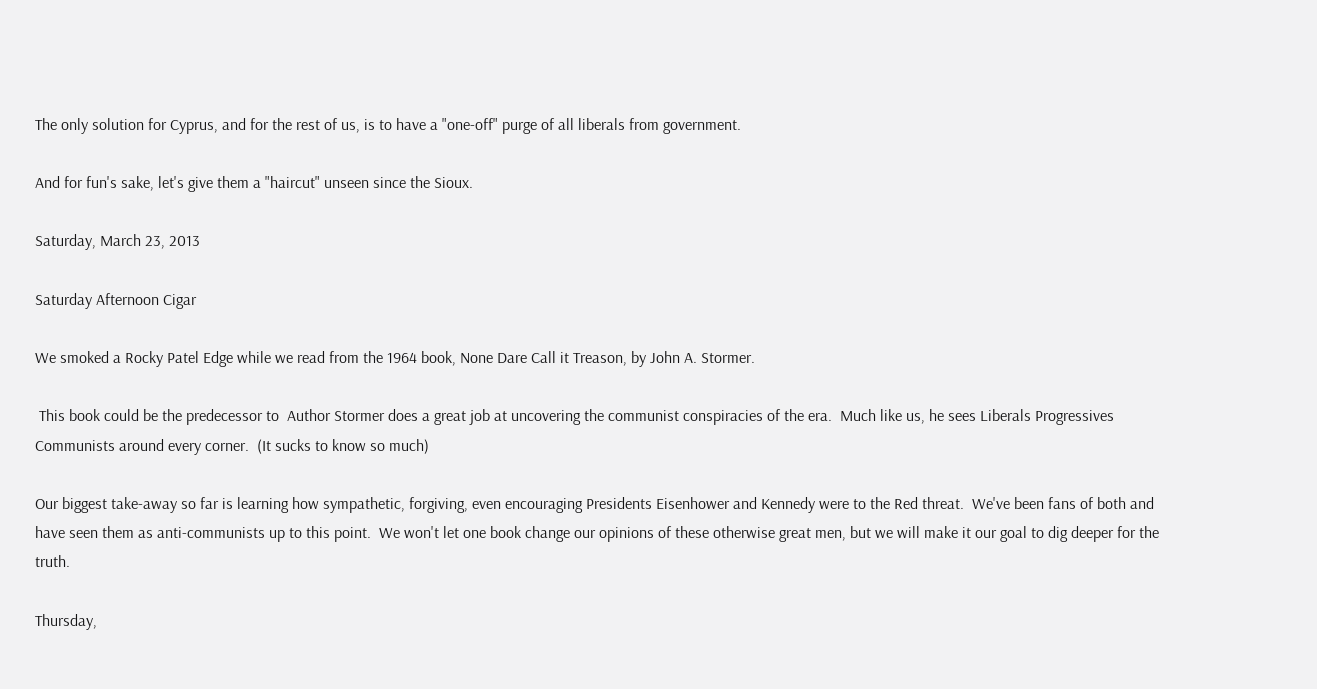The only solution for Cyprus, and for the rest of us, is to have a "one-off" purge of all liberals from government.

And for fun's sake, let's give them a "haircut" unseen since the Sioux.

Saturday, March 23, 2013

Saturday Afternoon Cigar

We smoked a Rocky Patel Edge while we read from the 1964 book, None Dare Call it Treason, by John A. Stormer.

 This book could be the predecessor to  Author Stormer does a great job at uncovering the communist conspiracies of the era.  Much like us, he sees Liberals Progressives Communists around every corner.  (It sucks to know so much)

Our biggest take-away so far is learning how sympathetic, forgiving, even encouraging Presidents Eisenhower and Kennedy were to the Red threat.  We've been fans of both and have seen them as anti-communists up to this point.  We won't let one book change our opinions of these otherwise great men, but we will make it our goal to dig deeper for the truth.

Thursday,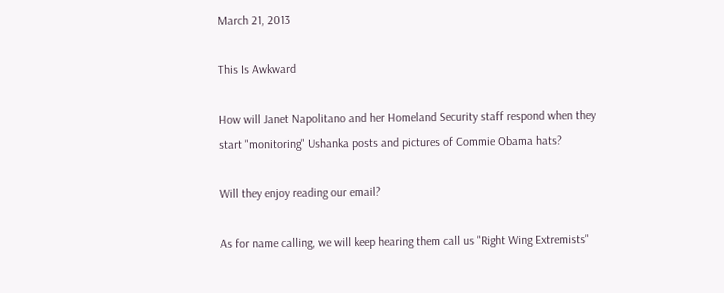March 21, 2013

This Is Awkward

How will Janet Napolitano and her Homeland Security staff respond when they start "monitoring" Ushanka posts and pictures of Commie Obama hats?

Will they enjoy reading our email?

As for name calling, we will keep hearing them call us "Right Wing Extremists"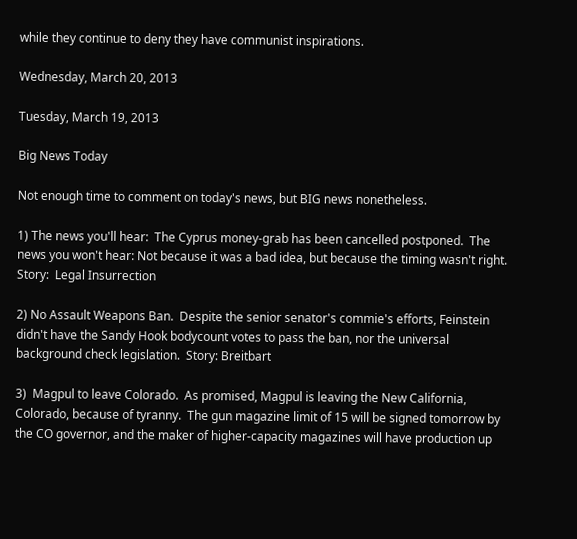while they continue to deny they have communist inspirations.

Wednesday, March 20, 2013

Tuesday, March 19, 2013

Big News Today

Not enough time to comment on today's news, but BIG news nonetheless.

1) The news you'll hear:  The Cyprus money-grab has been cancelled postponed.  The news you won't hear: Not because it was a bad idea, but because the timing wasn't right.  Story:  Legal Insurrection

2) No Assault Weapons Ban.  Despite the senior senator's commie's efforts, Feinstein didn't have the Sandy Hook bodycount votes to pass the ban, nor the universal background check legislation.  Story: Breitbart

3)  Magpul to leave Colorado.  As promised, Magpul is leaving the New California, Colorado, because of tyranny.  The gun magazine limit of 15 will be signed tomorrow by the CO governor, and the maker of higher-capacity magazines will have production up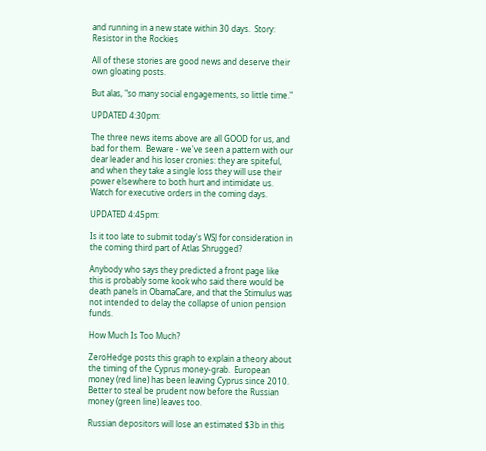and running in a new state within 30 days.  Story: Resistor in the Rockies

All of these stories are good news and deserve their own gloating posts.

But alas, "so many social engagements, so little time."

UPDATED 4:30pm:

The three news items above are all GOOD for us, and bad for them.  Beware - we've seen a pattern with our dear leader and his loser cronies: they are spiteful, and when they take a single loss they will use their power elsewhere to both hurt and intimidate us.  Watch for executive orders in the coming days.

UPDATED 4:45pm:

Is it too late to submit today's WSJ for consideration in the coming third part of Atlas Shrugged?

Anybody who says they predicted a front page like this is probably some kook who said there would be death panels in ObamaCare, and that the Stimulus was not intended to delay the collapse of union pension funds.

How Much Is Too Much?

ZeroHedge posts this graph to explain a theory about the timing of the Cyprus money-grab.  European money (red line) has been leaving Cyprus since 2010.  Better to steal be prudent now before the Russian money (green line) leaves too.

Russian depositors will lose an estimated $3b in this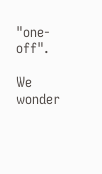"one-off".

We wonder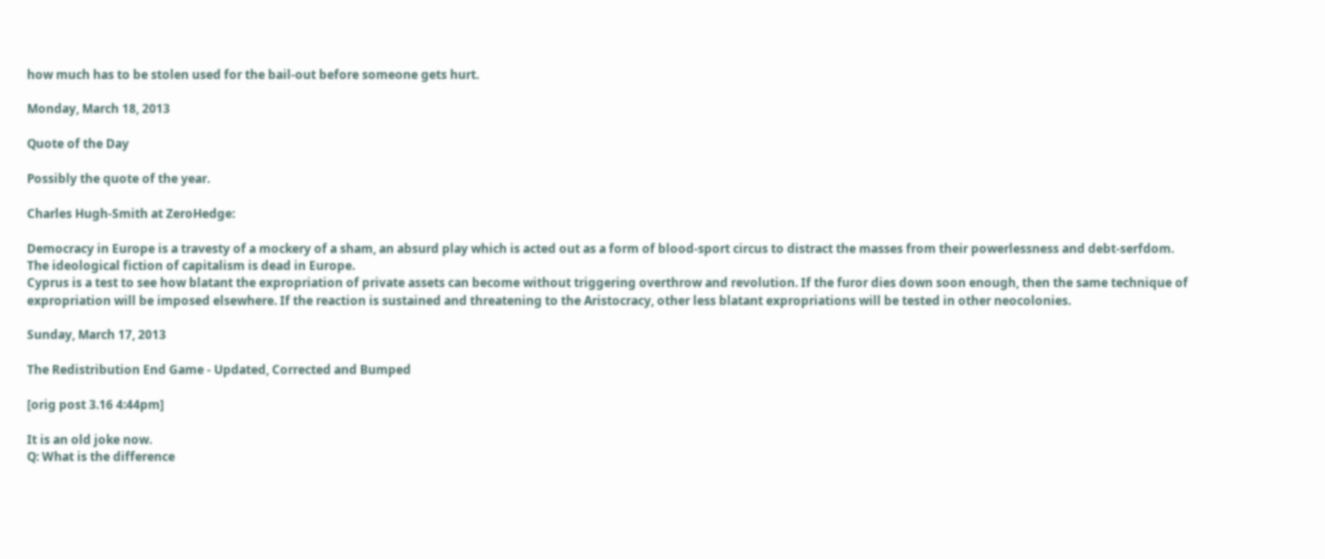how much has to be stolen used for the bail-out before someone gets hurt.

Monday, March 18, 2013

Quote of the Day

Possibly the quote of the year.

Charles Hugh-Smith at ZeroHedge:

Democracy in Europe is a travesty of a mockery of a sham, an absurd play which is acted out as a form of blood-sport circus to distract the masses from their powerlessness and debt-serfdom.
The ideological fiction of capitalism is dead in Europe.
Cyprus is a test to see how blatant the expropriation of private assets can become without triggering overthrow and revolution. If the furor dies down soon enough, then the same technique of expropriation will be imposed elsewhere. If the reaction is sustained and threatening to the Aristocracy, other less blatant expropriations will be tested in other neocolonies.

Sunday, March 17, 2013

The Redistribution End Game - Updated, Corrected and Bumped

[orig post 3.16 4:44pm]

It is an old joke now.
Q: What is the difference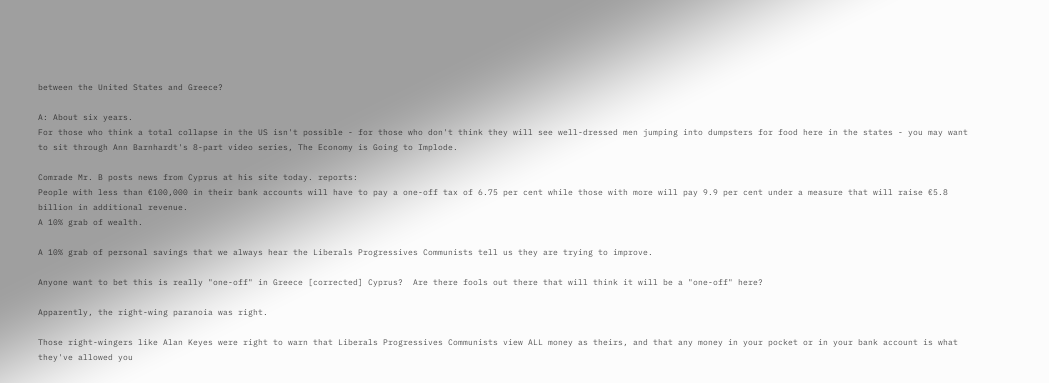between the United States and Greece?

A: About six years.
For those who think a total collapse in the US isn't possible - for those who don't think they will see well-dressed men jumping into dumpsters for food here in the states - you may want to sit through Ann Barnhardt's 8-part video series, The Economy is Going to Implode.

Comrade Mr. B posts news from Cyprus at his site today. reports:
People with less than €100,000 in their bank accounts will have to pay a one-off tax of 6.75 per cent while those with more will pay 9.9 per cent under a measure that will raise €5.8 billion in additional revenue.
A 10% grab of wealth.

A 10% grab of personal savings that we always hear the Liberals Progressives Communists tell us they are trying to improve.

Anyone want to bet this is really "one-off" in Greece [corrected] Cyprus?  Are there fools out there that will think it will be a "one-off" here?

Apparently, the right-wing paranoia was right.

Those right-wingers like Alan Keyes were right to warn that Liberals Progressives Communists view ALL money as theirs, and that any money in your pocket or in your bank account is what they've allowed you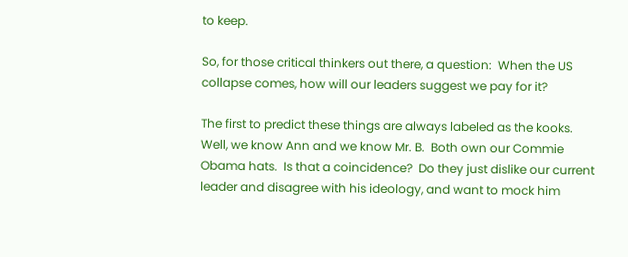to keep.

So, for those critical thinkers out there, a question:  When the US collapse comes, how will our leaders suggest we pay for it?

The first to predict these things are always labeled as the kooks.  Well, we know Ann and we know Mr. B.  Both own our Commie Obama hats.  Is that a coincidence?  Do they just dislike our current leader and disagree with his ideology, and want to mock him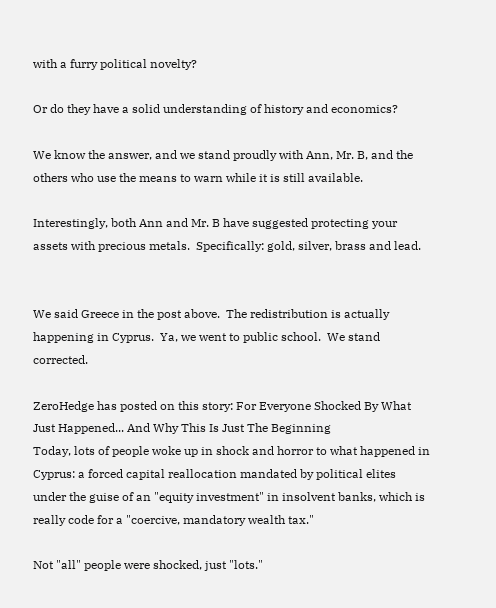with a furry political novelty?

Or do they have a solid understanding of history and economics?

We know the answer, and we stand proudly with Ann, Mr. B, and the others who use the means to warn while it is still available.

Interestingly, both Ann and Mr. B have suggested protecting your assets with precious metals.  Specifically: gold, silver, brass and lead.


We said Greece in the post above.  The redistribution is actually happening in Cyprus.  Ya, we went to public school.  We stand corrected.

ZeroHedge has posted on this story: For Everyone Shocked By What Just Happened... And Why This Is Just The Beginning
Today, lots of people woke up in shock and horror to what happened in Cyprus: a forced capital reallocation mandated by political elites under the guise of an "equity investment" in insolvent banks, which is really code for a "coercive, mandatory wealth tax."

Not "all" people were shocked, just "lots."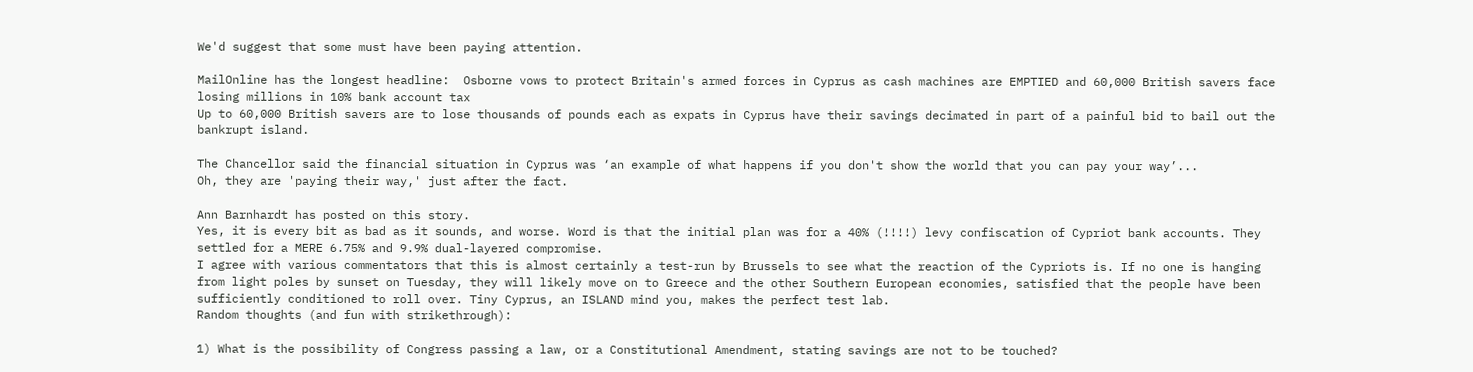We'd suggest that some must have been paying attention.

MailOnline has the longest headline:  Osborne vows to protect Britain's armed forces in Cyprus as cash machines are EMPTIED and 60,000 British savers face losing millions in 10% bank account tax
Up to 60,000 British savers are to lose thousands of pounds each as expats in Cyprus have their savings decimated in part of a painful bid to bail out the bankrupt island.

The Chancellor said the financial situation in Cyprus was ‘an example of what happens if you don't show the world that you can pay your way’...
Oh, they are 'paying their way,' just after the fact.

Ann Barnhardt has posted on this story.
Yes, it is every bit as bad as it sounds, and worse. Word is that the initial plan was for a 40% (!!!!) levy confiscation of Cypriot bank accounts. They settled for a MERE 6.75% and 9.9% dual-layered compromise.
I agree with various commentators that this is almost certainly a test-run by Brussels to see what the reaction of the Cypriots is. If no one is hanging from light poles by sunset on Tuesday, they will likely move on to Greece and the other Southern European economies, satisfied that the people have been sufficiently conditioned to roll over. Tiny Cyprus, an ISLAND mind you, makes the perfect test lab.
Random thoughts (and fun with strikethrough):

1) What is the possibility of Congress passing a law, or a Constitutional Amendment, stating savings are not to be touched?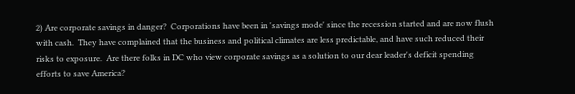2) Are corporate savings in danger?  Corporations have been in 'savings mode' since the recession started and are now flush with cash.  They have complained that the business and political climates are less predictable, and have such reduced their risks to exposure.  Are there folks in DC who view corporate savings as a solution to our dear leader's deficit spending efforts to save America?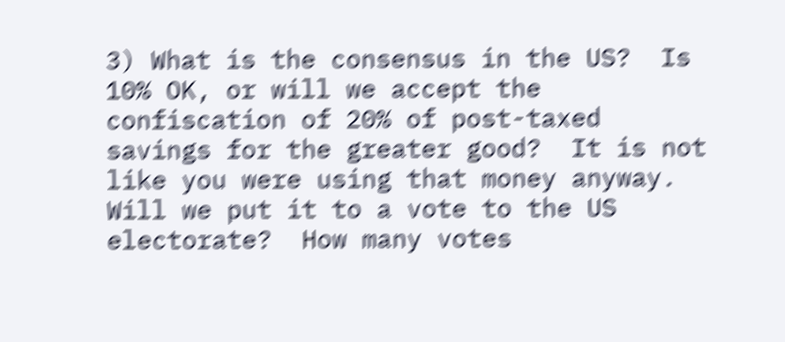3) What is the consensus in the US?  Is 10% OK, or will we accept the confiscation of 20% of post-taxed savings for the greater good?  It is not like you were using that money anyway.  Will we put it to a vote to the US electorate?  How many votes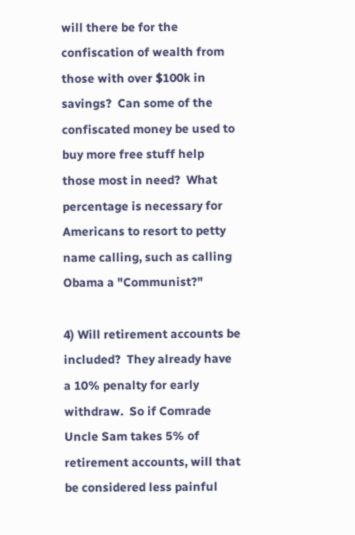will there be for the confiscation of wealth from those with over $100k in savings?  Can some of the confiscated money be used to buy more free stuff help those most in need?  What percentage is necessary for Americans to resort to petty name calling, such as calling Obama a "Communist?"

4) Will retirement accounts be included?  They already have a 10% penalty for early withdraw.  So if Comrade Uncle Sam takes 5% of retirement accounts, will that be considered less painful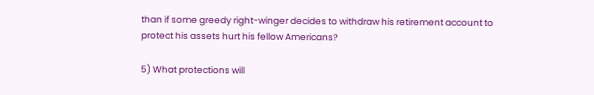than if some greedy right-winger decides to withdraw his retirement account to protect his assets hurt his fellow Americans?

5) What protections will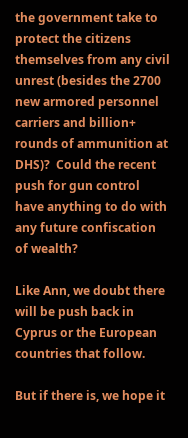the government take to protect the citizens themselves from any civil unrest (besides the 2700 new armored personnel carriers and billion+ rounds of ammunition at DHS)?  Could the recent push for gun control have anything to do with any future confiscation of wealth?

Like Ann, we doubt there will be push back in Cyprus or the European countries that follow.

But if there is, we hope it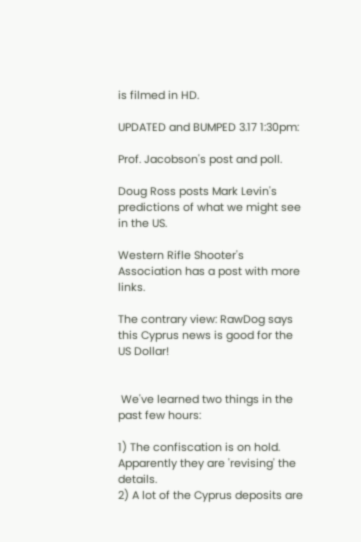is filmed in HD.

UPDATED and BUMPED 3.17 1:30pm:

Prof. Jacobson's post and poll.

Doug Ross posts Mark Levin's predictions of what we might see in the US.

Western Rifle Shooter's Association has a post with more links.

The contrary view: RawDog says this Cyprus news is good for the US Dollar!


 We've learned two things in the past few hours:

1) The confiscation is on hold.  Apparently they are 'revising' the details.
2) A lot of the Cyprus deposits are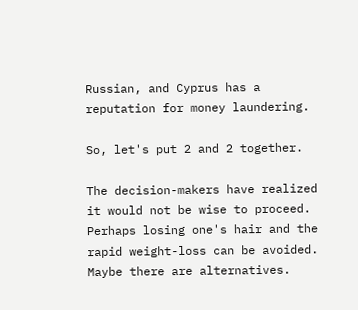Russian, and Cyprus has a reputation for money laundering.

So, let's put 2 and 2 together.

The decision-makers have realized it would not be wise to proceed.  Perhaps losing one's hair and the rapid weight-loss can be avoided.  Maybe there are alternatives.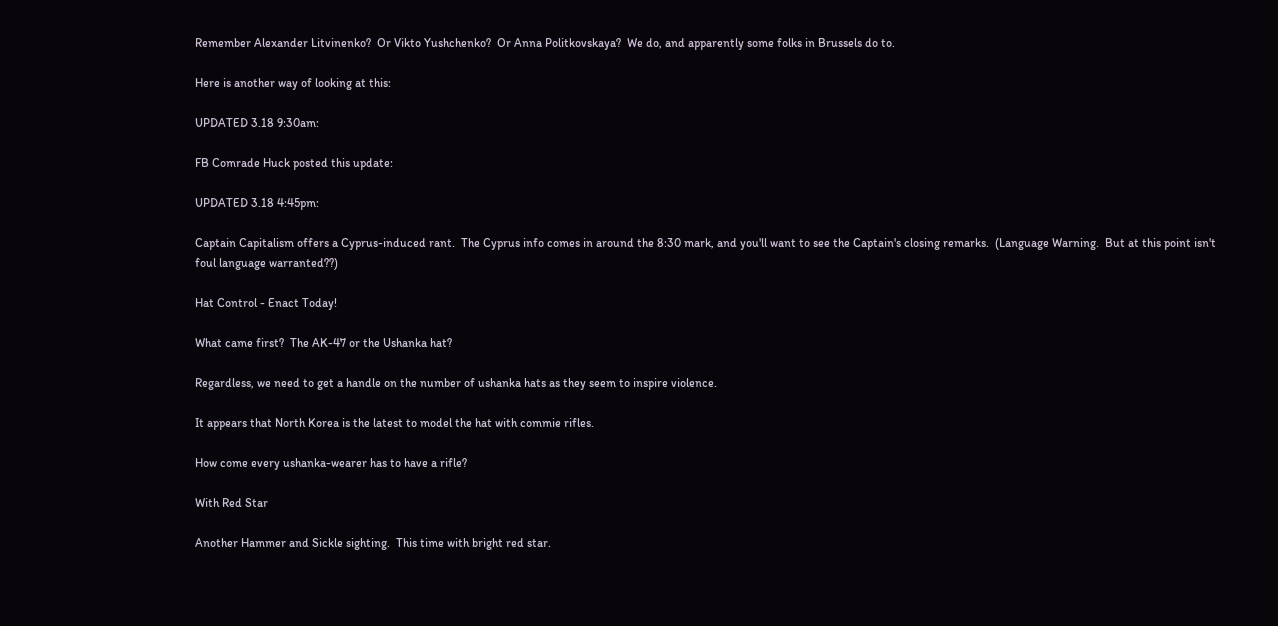Remember Alexander Litvinenko?  Or Vikto Yushchenko?  Or Anna Politkovskaya?  We do, and apparently some folks in Brussels do to.

Here is another way of looking at this:

UPDATED 3.18 9:30am:

FB Comrade Huck posted this update:

UPDATED 3.18 4:45pm:

Captain Capitalism offers a Cyprus-induced rant.  The Cyprus info comes in around the 8:30 mark, and you'll want to see the Captain's closing remarks.  (Language Warning.  But at this point isn't foul language warranted??)

Hat Control - Enact Today!

What came first?  The AK-47 or the Ushanka hat?

Regardless, we need to get a handle on the number of ushanka hats as they seem to inspire violence.

It appears that North Korea is the latest to model the hat with commie rifles.

How come every ushanka-wearer has to have a rifle?

With Red Star

Another Hammer and Sickle sighting.  This time with bright red star.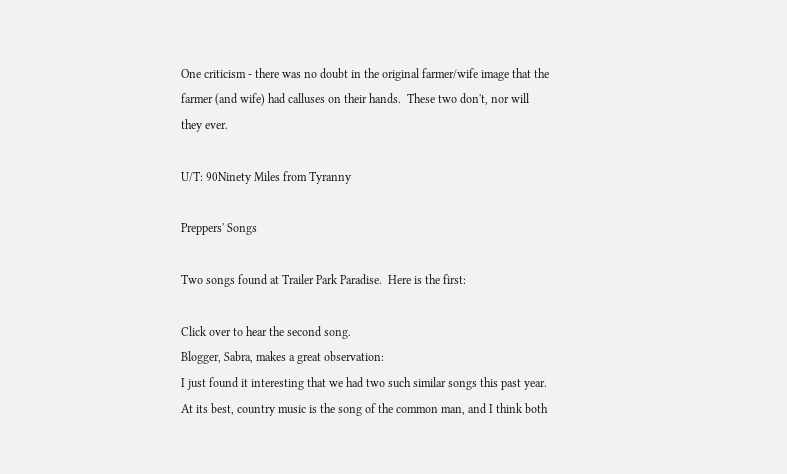One criticism - there was no doubt in the original farmer/wife image that the farmer (and wife) had calluses on their hands.  These two don't, nor will they ever.

U/T: 90Ninety Miles from Tyranny

Preppers' Songs

Two songs found at Trailer Park Paradise.  Here is the first:

Click over to hear the second song.
Blogger, Sabra, makes a great observation:
I just found it interesting that we had two such similar songs this past year.
At its best, country music is the song of the common man, and I think both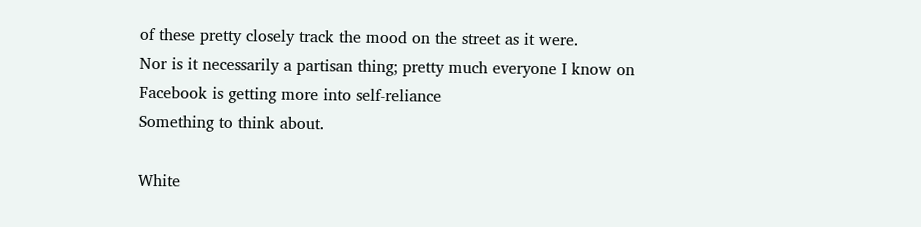of these pretty closely track the mood on the street as it were.
Nor is it necessarily a partisan thing; pretty much everyone I know on Facebook is getting more into self-reliance
Something to think about.

White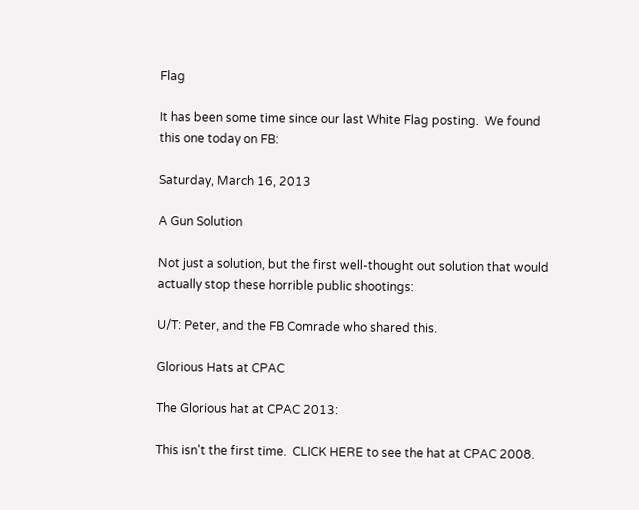Flag

It has been some time since our last White Flag posting.  We found this one today on FB:

Saturday, March 16, 2013

A Gun Solution

Not just a solution, but the first well-thought out solution that would actually stop these horrible public shootings:

U/T: Peter, and the FB Comrade who shared this.

Glorious Hats at CPAC

The Glorious hat at CPAC 2013:

This isn't the first time.  CLICK HERE to see the hat at CPAC 2008.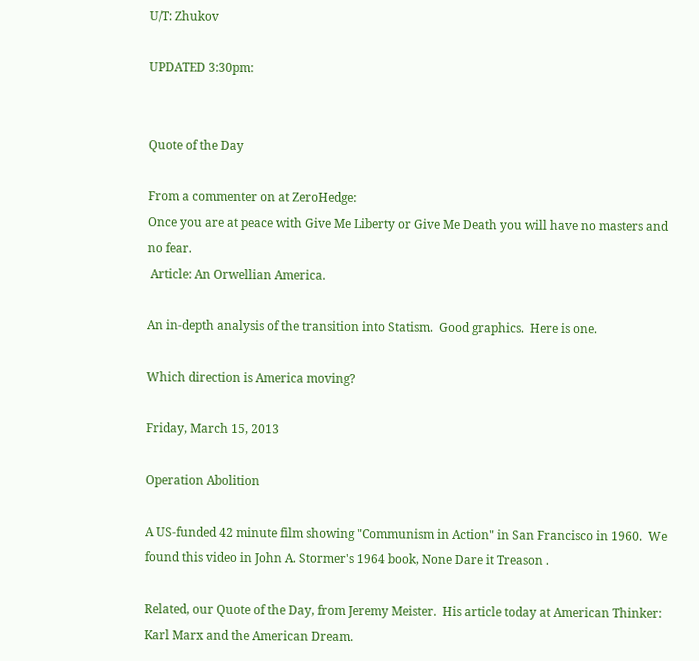U/T: Zhukov

UPDATED 3:30pm:


Quote of the Day

From a commenter on at ZeroHedge:
Once you are at peace with Give Me Liberty or Give Me Death you will have no masters and no fear.
 Article: An Orwellian America.

An in-depth analysis of the transition into Statism.  Good graphics.  Here is one.

Which direction is America moving?

Friday, March 15, 2013

Operation Abolition

A US-funded 42 minute film showing "Communism in Action" in San Francisco in 1960.  We found this video in John A. Stormer's 1964 book, None Dare it Treason .

Related, our Quote of the Day, from Jeremy Meister.  His article today at American Thinker: Karl Marx and the American Dream.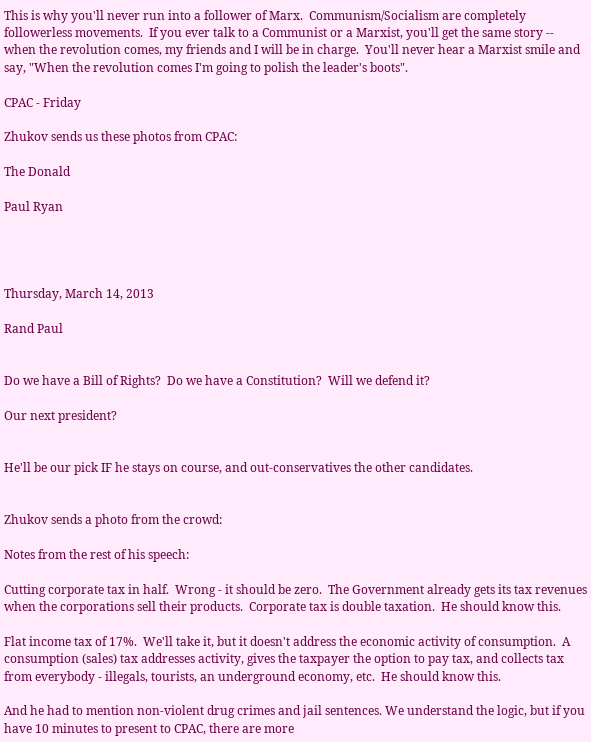This is why you'll never run into a follower of Marx.  Communism/Socialism are completely followerless movements.  If you ever talk to a Communist or a Marxist, you'll get the same story -- when the revolution comes, my friends and I will be in charge.  You'll never hear a Marxist smile and say, "When the revolution comes I'm going to polish the leader's boots".

CPAC - Friday

Zhukov sends us these photos from CPAC:

The Donald

Paul Ryan




Thursday, March 14, 2013

Rand Paul


Do we have a Bill of Rights?  Do we have a Constitution?  Will we defend it?

Our next president?


He'll be our pick IF he stays on course, and out-conservatives the other candidates.


Zhukov sends a photo from the crowd:

Notes from the rest of his speech:

Cutting corporate tax in half.  Wrong - it should be zero.  The Government already gets its tax revenues when the corporations sell their products.  Corporate tax is double taxation.  He should know this.

Flat income tax of 17%.  We'll take it, but it doesn't address the economic activity of consumption.  A consumption (sales) tax addresses activity, gives the taxpayer the option to pay tax, and collects tax from everybody - illegals, tourists, an underground economy, etc.  He should know this.

And he had to mention non-violent drug crimes and jail sentences. We understand the logic, but if you have 10 minutes to present to CPAC, there are more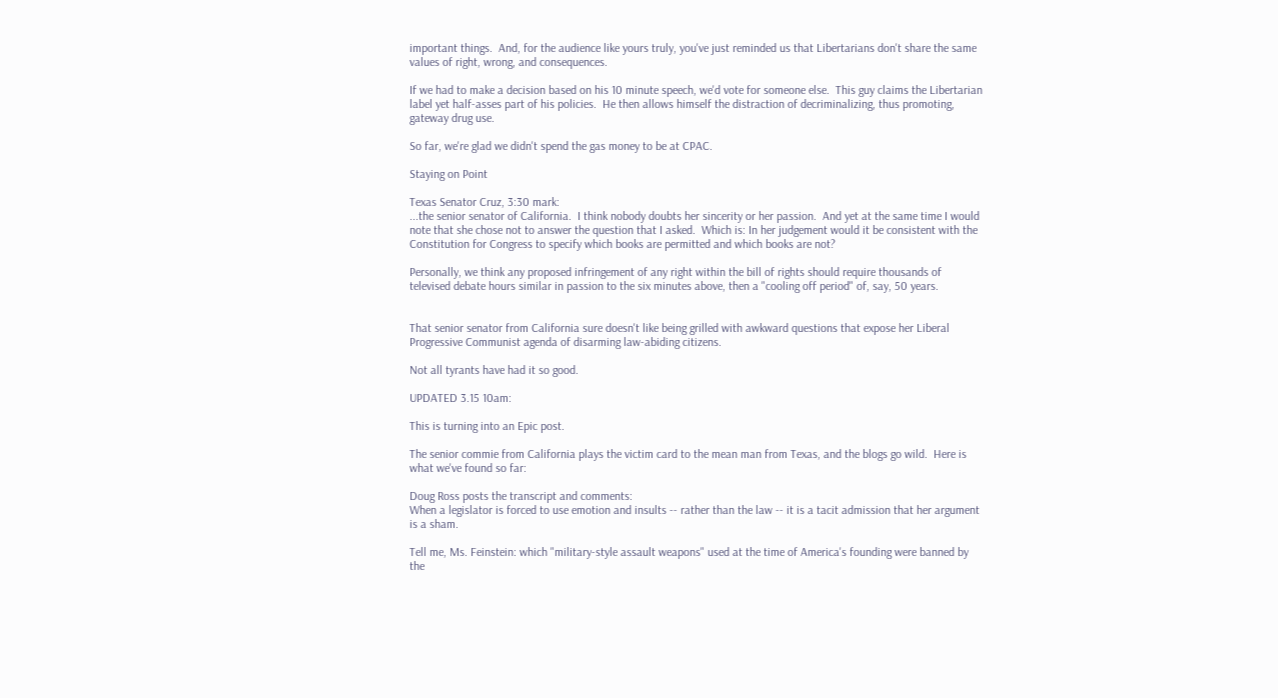important things.  And, for the audience like yours truly, you've just reminded us that Libertarians don't share the same values of right, wrong, and consequences.

If we had to make a decision based on his 10 minute speech, we'd vote for someone else.  This guy claims the Libertarian label yet half-asses part of his policies.  He then allows himself the distraction of decriminalizing, thus promoting, gateway drug use.

So far, we're glad we didn't spend the gas money to be at CPAC.

Staying on Point

Texas Senator Cruz, 3:30 mark:
...the senior senator of California.  I think nobody doubts her sincerity or her passion.  And yet at the same time I would note that she chose not to answer the question that I asked.  Which is: In her judgement would it be consistent with the Constitution for Congress to specify which books are permitted and which books are not?

Personally, we think any proposed infringement of any right within the bill of rights should require thousands of televised debate hours similar in passion to the six minutes above, then a "cooling off period" of, say, 50 years.


That senior senator from California sure doesn't like being grilled with awkward questions that expose her Liberal Progressive Communist agenda of disarming law-abiding citizens.

Not all tyrants have had it so good.

UPDATED 3.15 10am:

This is turning into an Epic post.

The senior commie from California plays the victim card to the mean man from Texas, and the blogs go wild.  Here is what we've found so far:

Doug Ross posts the transcript and comments:
When a legislator is forced to use emotion and insults -- rather than the law -- it is a tacit admission that her argument is a sham.

Tell me, Ms. Feinstein: which "military-style assault weapons" used at the time of America's founding were banned by the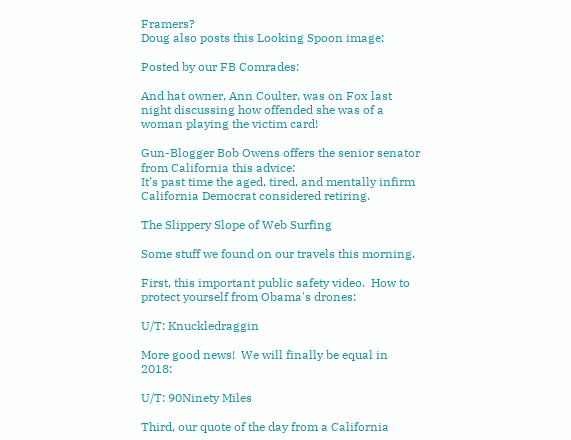Framers?
Doug also posts this Looking Spoon image:

Posted by our FB Comrades:

And hat owner, Ann Coulter, was on Fox last night discussing how offended she was of a woman playing the victim card!

Gun-Blogger Bob Owens offers the senior senator from California this advice:
It’s past time the aged, tired, and mentally infirm California Democrat considered retiring.

The Slippery Slope of Web Surfing

Some stuff we found on our travels this morning.

First, this important public safety video.  How to protect yourself from Obama's drones:

U/T: Knuckledraggin

More good news!  We will finally be equal in 2018:

U/T: 90Ninety Miles

Third, our quote of the day from a California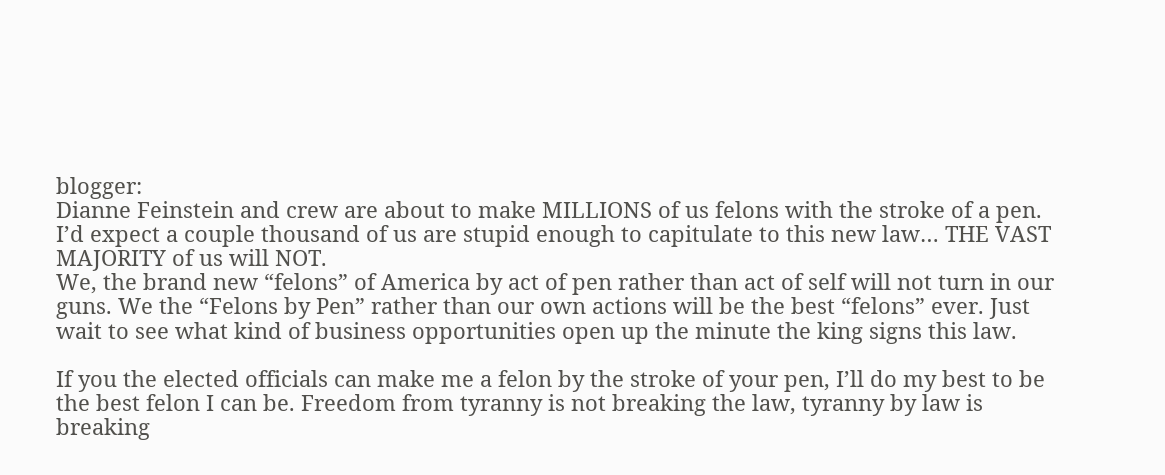blogger:
Dianne Feinstein and crew are about to make MILLIONS of us felons with the stroke of a pen. I’d expect a couple thousand of us are stupid enough to capitulate to this new law… THE VAST MAJORITY of us will NOT.
We, the brand new “felons” of America by act of pen rather than act of self will not turn in our guns. We the “Felons by Pen” rather than our own actions will be the best “felons” ever. Just wait to see what kind of business opportunities open up the minute the king signs this law.

If you the elected officials can make me a felon by the stroke of your pen, I’ll do my best to be the best felon I can be. Freedom from tyranny is not breaking the law, tyranny by law is breaking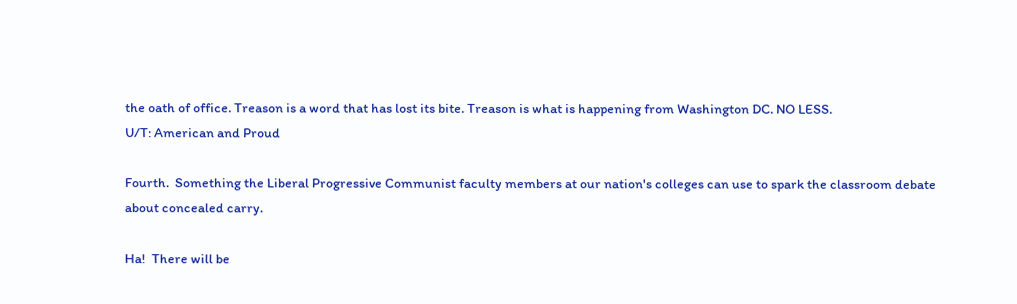the oath of office. Treason is a word that has lost its bite. Treason is what is happening from Washington DC. NO LESS.
U/T: American and Proud

Fourth.  Something the Liberal Progressive Communist faculty members at our nation's colleges can use to spark the classroom debate about concealed carry.

Ha!  There will be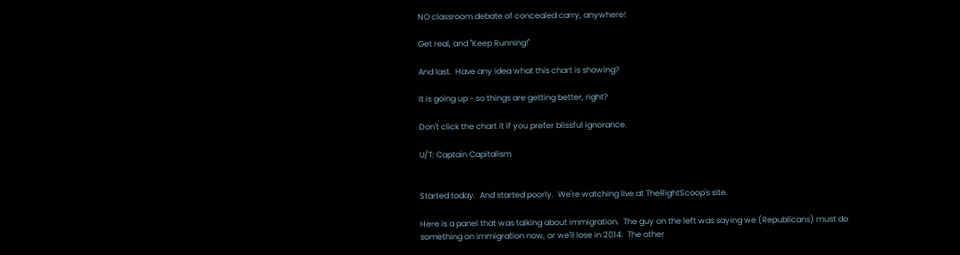NO classroom debate of concealed carry, anywhere!

Get real, and "Keep Running!"

And last.  Have any idea what this chart is showing?

It is going up - so things are getting better, right?

Don't click the chart it if you prefer blissful ignorance.

U/T: Captain Capitalism


Started today.  And started poorly.  We're watching live at TheRightScoop's site.

Here is a panel that was talking about immigration.  The guy on the left was saying we (Republicans) must do something on immigration now, or we'll lose in 2014.  The other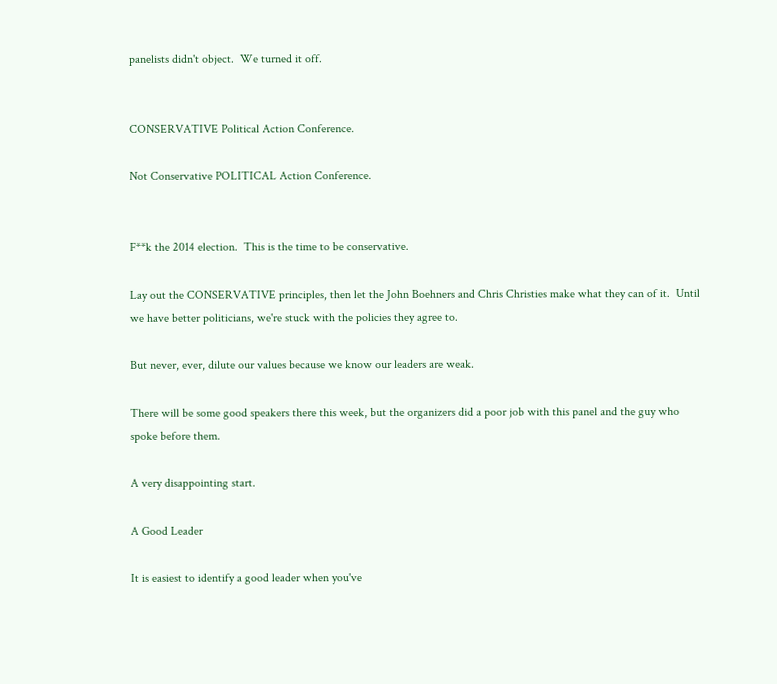panelists didn't object.  We turned it off.


CONSERVATIVE Political Action Conference.

Not Conservative POLITICAL Action Conference.


F**k the 2014 election.  This is the time to be conservative.

Lay out the CONSERVATIVE principles, then let the John Boehners and Chris Christies make what they can of it.  Until we have better politicians, we're stuck with the policies they agree to.

But never, ever, dilute our values because we know our leaders are weak.

There will be some good speakers there this week, but the organizers did a poor job with this panel and the guy who spoke before them.

A very disappointing start.

A Good Leader

It is easiest to identify a good leader when you've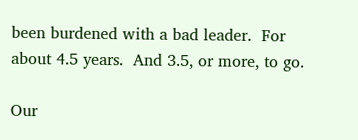been burdened with a bad leader.  For about 4.5 years.  And 3.5, or more, to go.

Our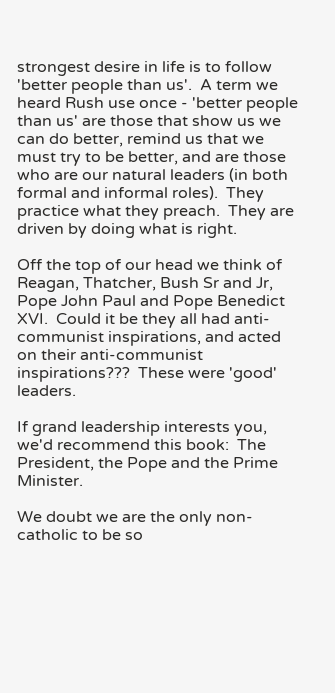strongest desire in life is to follow 'better people than us'.  A term we heard Rush use once - 'better people than us' are those that show us we can do better, remind us that we must try to be better, and are those who are our natural leaders (in both formal and informal roles).  They practice what they preach.  They are driven by doing what is right.

Off the top of our head we think of Reagan, Thatcher, Bush Sr and Jr, Pope John Paul and Pope Benedict XVI.  Could it be they all had anti-communist inspirations, and acted on their anti-communist inspirations???  These were 'good' leaders.

If grand leadership interests you, we'd recommend this book:  The President, the Pope and the Prime Minister.

We doubt we are the only non-catholic to be so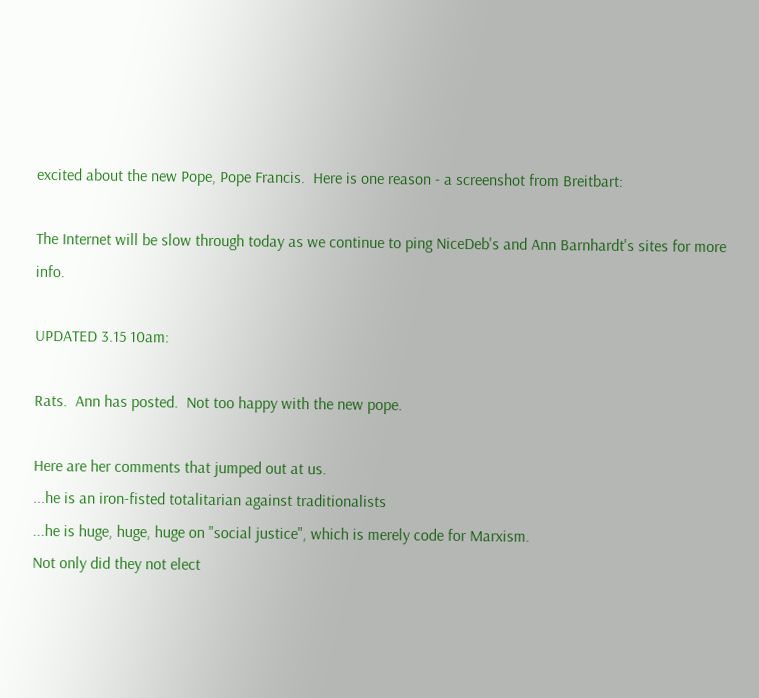excited about the new Pope, Pope Francis.  Here is one reason - a screenshot from Breitbart:

The Internet will be slow through today as we continue to ping NiceDeb's and Ann Barnhardt's sites for more info.

UPDATED 3.15 10am:

Rats.  Ann has posted.  Not too happy with the new pope.

Here are her comments that jumped out at us.
...he is an iron-fisted totalitarian against traditionalists
...he is huge, huge, huge on "social justice", which is merely code for Marxism.
Not only did they not elect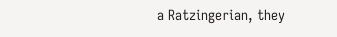a Ratzingerian, they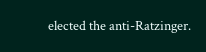elected the anti-Ratzinger.